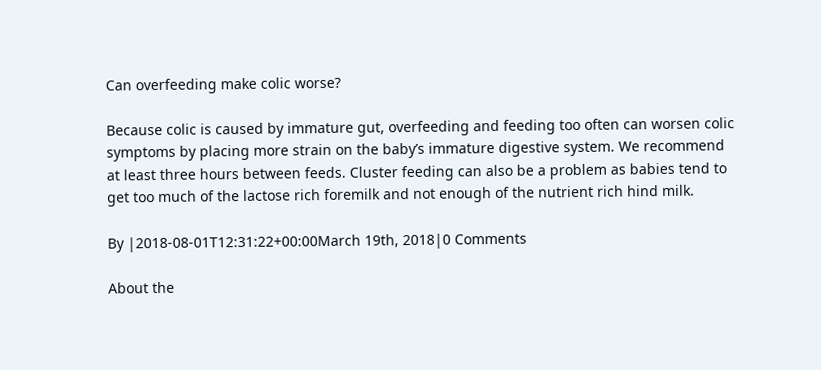Can overfeeding make colic worse?

Because colic is caused by immature gut, overfeeding and feeding too often can worsen colic symptoms by placing more strain on the baby’s immature digestive system. We recommend at least three hours between feeds. Cluster feeding can also be a problem as babies tend to get too much of the lactose rich foremilk and not enough of the nutrient rich hind milk.

By |2018-08-01T12:31:22+00:00March 19th, 2018|0 Comments

About the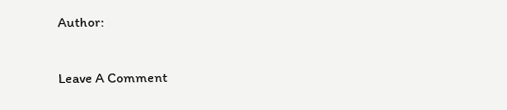Author:

Leave A Comment